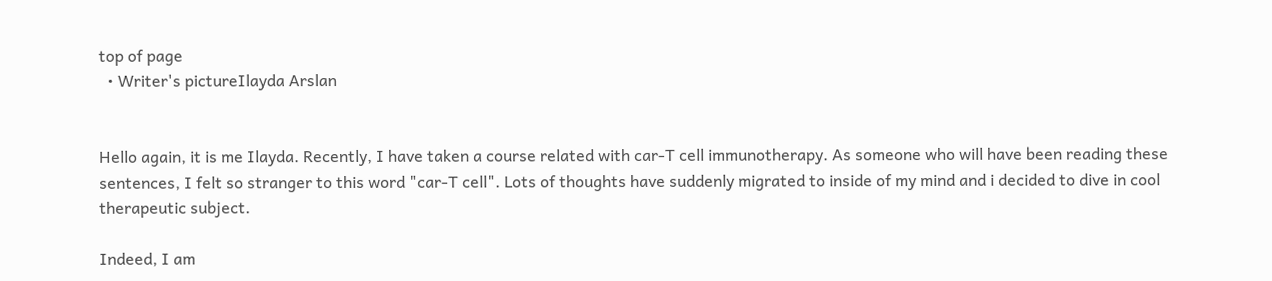top of page
  • Writer's pictureIlayda Arslan


Hello again, it is me Ilayda. Recently, I have taken a course related with car-T cell immunotherapy. As someone who will have been reading these sentences, I felt so stranger to this word "car-T cell". Lots of thoughts have suddenly migrated to inside of my mind and i decided to dive in cool therapeutic subject.

Indeed, I am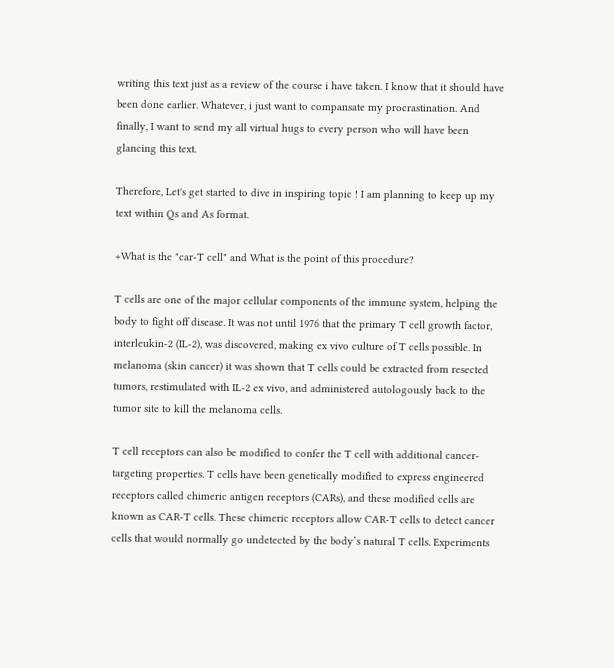writing this text just as a review of the course i have taken. I know that it should have been done earlier. Whatever, i just want to compansate my procrastination. And finally, I want to send my all virtual hugs to every person who will have been glancing this text.

Therefore, Let's get started to dive in inspiring topic ! I am planning to keep up my text within Qs and As format.

+What is the "car-T cell" and What is the point of this procedure?

T cells are one of the major cellular components of the immune system, helping the body to fight off disease. It was not until 1976 that the primary T cell growth factor, interleukin-2 (IL-2), was discovered, making ex vivo culture of T cells possible. In melanoma (skin cancer) it was shown that T cells could be extracted from resected tumors, restimulated with IL-2 ex vivo, and administered autologously back to the tumor site to kill the melanoma cells.

T cell receptors can also be modified to confer the T cell with additional cancer-targeting properties. T cells have been genetically modified to express engineered receptors called chimeric antigen receptors (CARs), and these modified cells are known as CAR-T cells. These chimeric receptors allow CAR-T cells to detect cancer cells that would normally go undetected by the body’s natural T cells. Experiments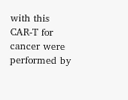with this CAR-T for cancer were performed by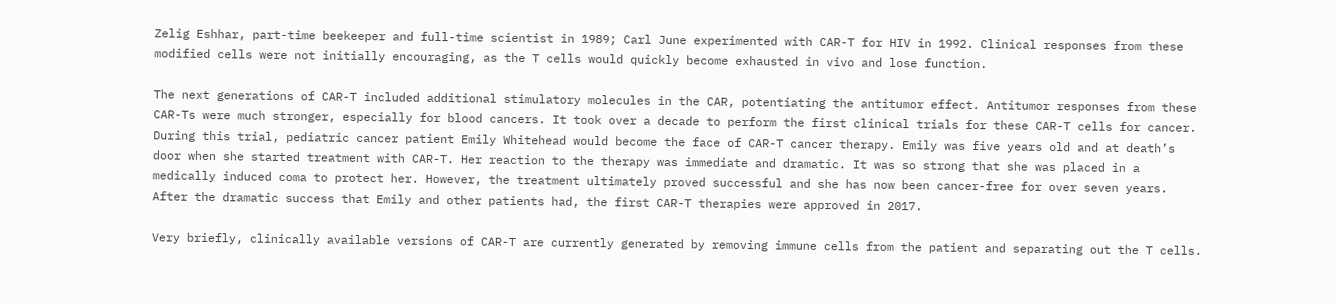Zelig Eshhar, part-time beekeeper and full-time scientist in 1989; Carl June experimented with CAR-T for HIV in 1992. Clinical responses from these modified cells were not initially encouraging, as the T cells would quickly become exhausted in vivo and lose function.

The next generations of CAR-T included additional stimulatory molecules in the CAR, potentiating the antitumor effect. Antitumor responses from these CAR-Ts were much stronger, especially for blood cancers. It took over a decade to perform the first clinical trials for these CAR-T cells for cancer. During this trial, pediatric cancer patient Emily Whitehead would become the face of CAR-T cancer therapy. Emily was five years old and at death’s door when she started treatment with CAR-T. Her reaction to the therapy was immediate and dramatic. It was so strong that she was placed in a medically induced coma to protect her. However, the treatment ultimately proved successful and she has now been cancer-free for over seven years. After the dramatic success that Emily and other patients had, the first CAR-T therapies were approved in 2017.

Very briefly, clinically available versions of CAR-T are currently generated by removing immune cells from the patient and separating out the T cells.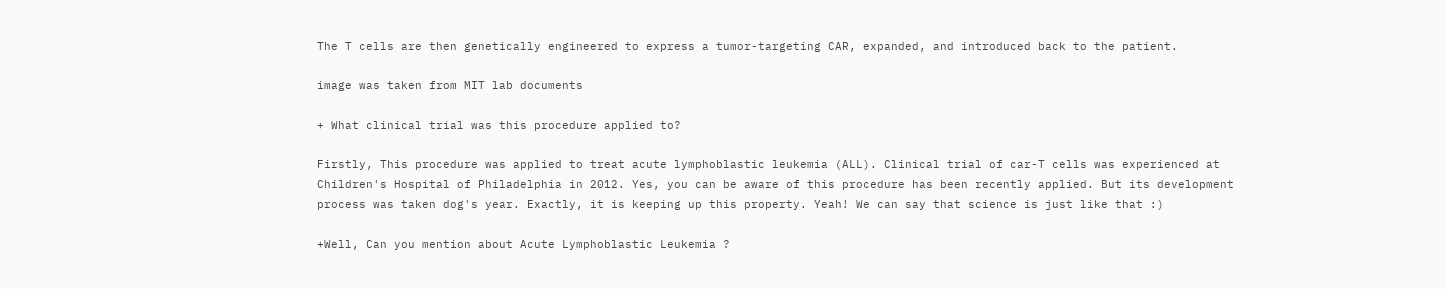The T cells are then genetically engineered to express a tumor-targeting CAR, expanded, and introduced back to the patient.

image was taken from MIT lab documents

+ What clinical trial was this procedure applied to?

Firstly, This procedure was applied to treat acute lymphoblastic leukemia (ALL). Clinical trial of car-T cells was experienced at Children's Hospital of Philadelphia in 2012. Yes, you can be aware of this procedure has been recently applied. But its development process was taken dog's year. Exactly, it is keeping up this property. Yeah! We can say that science is just like that :)

+Well, Can you mention about Acute Lymphoblastic Leukemia ?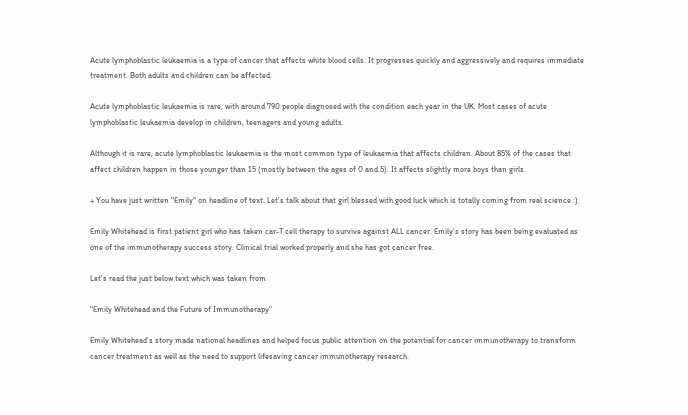Acute lymphoblastic leukaemia is a type of cancer that affects white blood cells. It progresses quickly and aggressively and requires immediate treatment. Both adults and children can be affected.

Acute lymphoblastic leukaemia is rare, with around 790 people diagnosed with the condition each year in the UK. Most cases of acute lymphoblastic leukaemia develop in children, teenagers and young adults.

Although it is rare, acute lymphoblastic leukaemia is the most common type of leukaemia that affects children. About 85% of the cases that affect children happen in those younger than 15 (mostly between the ages of 0 and 5). It affects slightly more boys than girls.

+ You have just written "Emily" on headline of text. Let's talk about that girl blessed with good luck which is totally coming from real science :).

Emily Whitehead is first patient girl who has taken car-T cell therapy to survive against ALL cancer. Emily's story has been being evaluated as one of the immunotherapy success story. Clinical trial worked properly and she has got cancer free.

Let's read the just below text which was taken from

"Emily Whitehead and the Future of Immunotherapy"

Emily Whitehead’s story made national headlines and helped focus public attention on the potential for cancer immunotherapy to transform cancer treatment as well as the need to support lifesaving cancer immunotherapy research.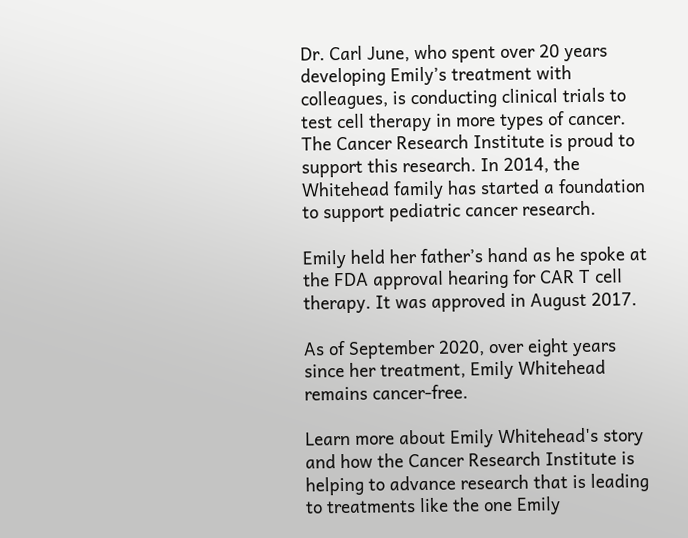Dr. Carl June, who spent over 20 years developing Emily’s treatment with colleagues, is conducting clinical trials to test cell therapy in more types of cancer. The Cancer Research Institute is proud to support this research. In 2014, the Whitehead family has started a foundation to support pediatric cancer research.

Emily held her father’s hand as he spoke at the FDA approval hearing for CAR T cell therapy. It was approved in August 2017.

As of September 2020, over eight years since her treatment, Emily Whitehead remains cancer-free.

Learn more about Emily Whitehead's story and how the Cancer Research Institute is helping to advance research that is leading to treatments like the one Emily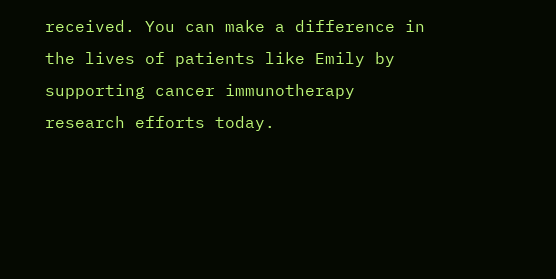received. You can make a difference in the lives of patients like Emily by supporting cancer immunotherapy research efforts today.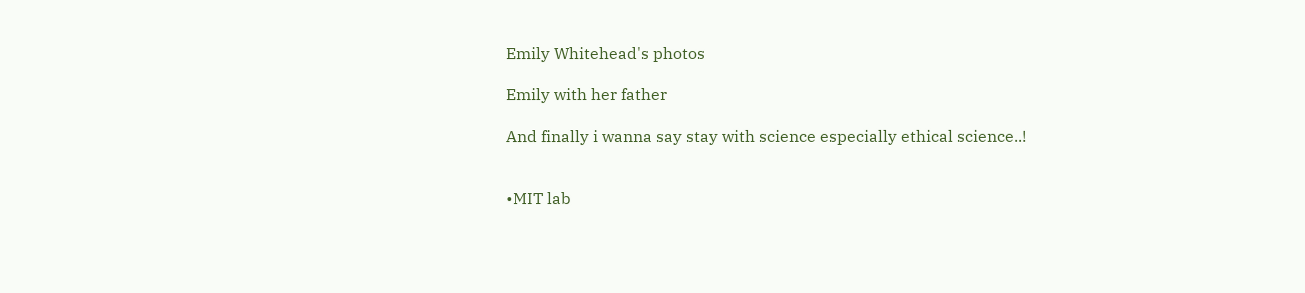Emily Whitehead's photos

Emily with her father

And finally i wanna say stay with science especially ethical science..!


•MIT lab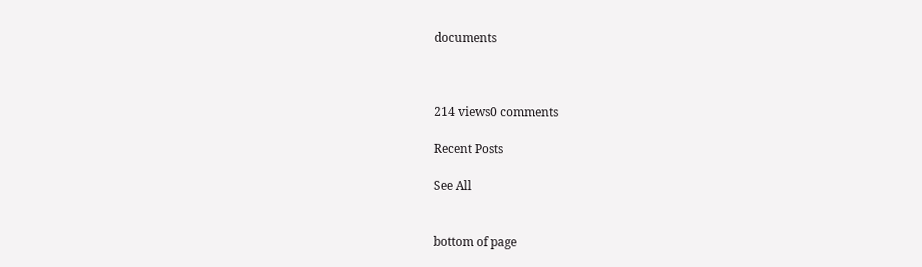documents



214 views0 comments

Recent Posts

See All


bottom of page